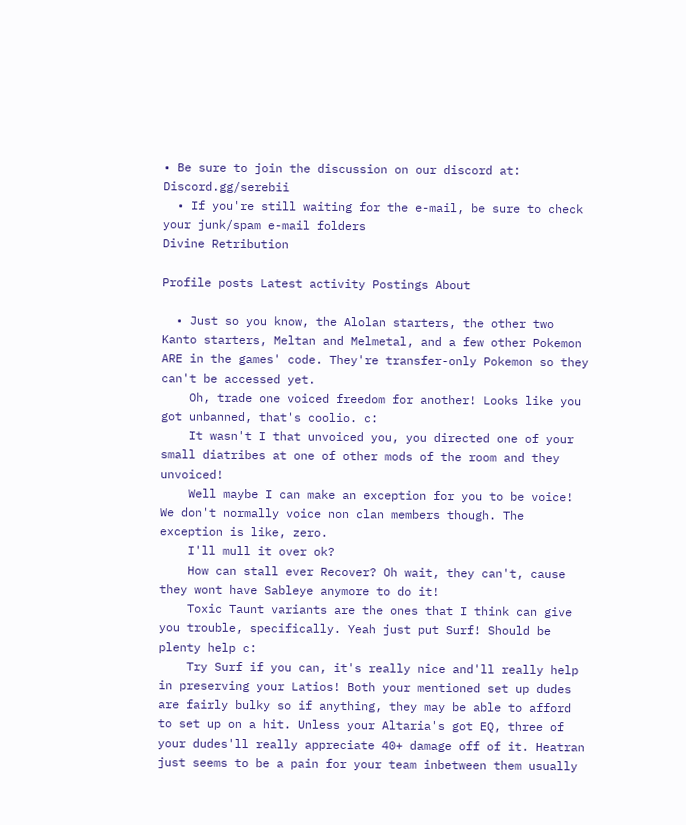• Be sure to join the discussion on our discord at: Discord.gg/serebii
  • If you're still waiting for the e-mail, be sure to check your junk/spam e-mail folders
Divine Retribution

Profile posts Latest activity Postings About

  • Just so you know, the Alolan starters, the other two Kanto starters, Meltan and Melmetal, and a few other Pokemon ARE in the games' code. They're transfer-only Pokemon so they can't be accessed yet.
    Oh, trade one voiced freedom for another! Looks like you got unbanned, that's coolio. c:
    It wasn't I that unvoiced you, you directed one of your small diatribes at one of other mods of the room and they unvoiced!
    Well maybe I can make an exception for you to be voice! We don't normally voice non clan members though. The exception is like, zero.
    I'll mull it over ok?
    How can stall ever Recover? Oh wait, they can't, cause they wont have Sableye anymore to do it!
    Toxic Taunt variants are the ones that I think can give you trouble, specifically. Yeah just put Surf! Should be plenty help c:
    Try Surf if you can, it's really nice and'll really help in preserving your Latios! Both your mentioned set up dudes are fairly bulky so if anything, they may be able to afford to set up on a hit. Unless your Altaria's got EQ, three of your dudes'll really appreciate 40+ damage off of it. Heatran just seems to be a pain for your team inbetween them usually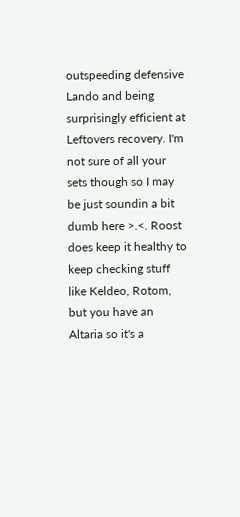outspeeding defensive Lando and being surprisingly efficient at Leftovers recovery. I'm not sure of all your sets though so I may be just soundin a bit dumb here >.<. Roost does keep it healthy to keep checking stuff like Keldeo, Rotom, but you have an Altaria so it's a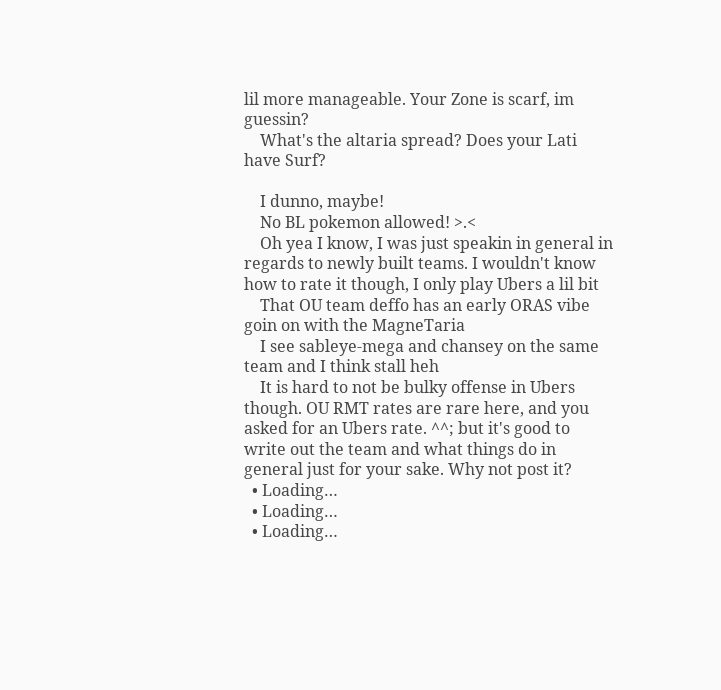lil more manageable. Your Zone is scarf, im guessin?
    What's the altaria spread? Does your Lati have Surf?

    I dunno, maybe!
    No BL pokemon allowed! >.<
    Oh yea I know, I was just speakin in general in regards to newly built teams. I wouldn't know how to rate it though, I only play Ubers a lil bit
    That OU team deffo has an early ORAS vibe goin on with the MagneTaria
    I see sableye-mega and chansey on the same team and I think stall heh
    It is hard to not be bulky offense in Ubers though. OU RMT rates are rare here, and you asked for an Ubers rate. ^^; but it's good to write out the team and what things do in general just for your sake. Why not post it?
  • Loading…
  • Loading…
  • Loading…